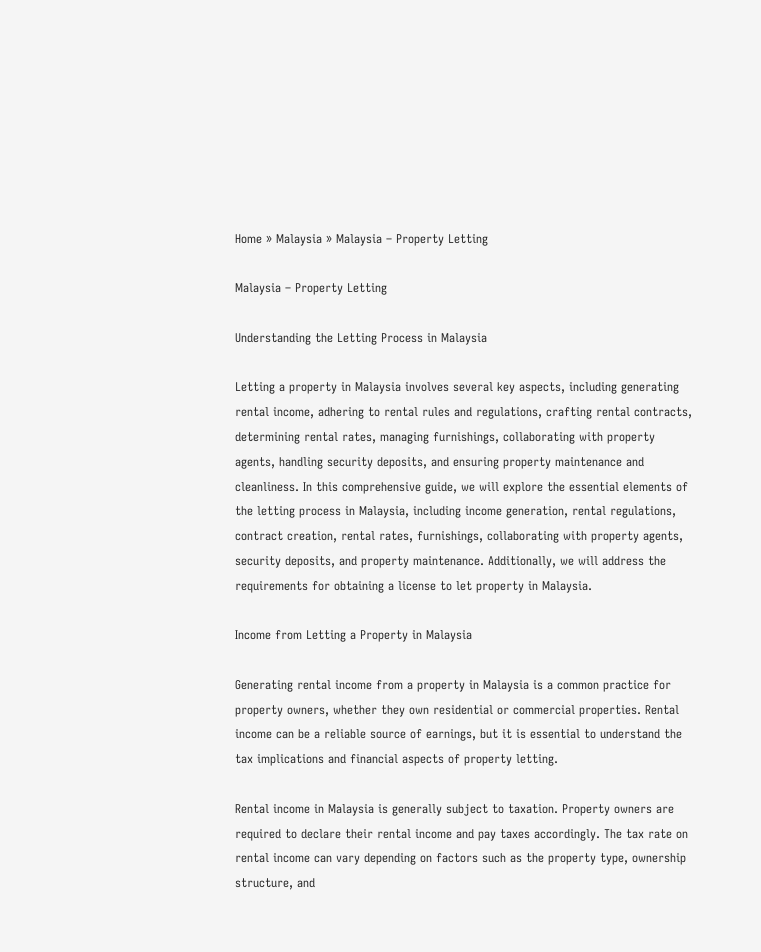Home » Malaysia » Malaysia – Property Letting

Malaysia – Property Letting

Understanding the Letting Process in Malaysia

Letting a property in Malaysia involves several key aspects, including generating rental income, adhering to rental rules and regulations, crafting rental contracts, determining rental rates, managing furnishings, collaborating with property agents, handling security deposits, and ensuring property maintenance and cleanliness. In this comprehensive guide, we will explore the essential elements of the letting process in Malaysia, including income generation, rental regulations, contract creation, rental rates, furnishings, collaborating with property agents, security deposits, and property maintenance. Additionally, we will address the requirements for obtaining a license to let property in Malaysia.

Income from Letting a Property in Malaysia

Generating rental income from a property in Malaysia is a common practice for property owners, whether they own residential or commercial properties. Rental income can be a reliable source of earnings, but it is essential to understand the tax implications and financial aspects of property letting.

Rental income in Malaysia is generally subject to taxation. Property owners are required to declare their rental income and pay taxes accordingly. The tax rate on rental income can vary depending on factors such as the property type, ownership structure, and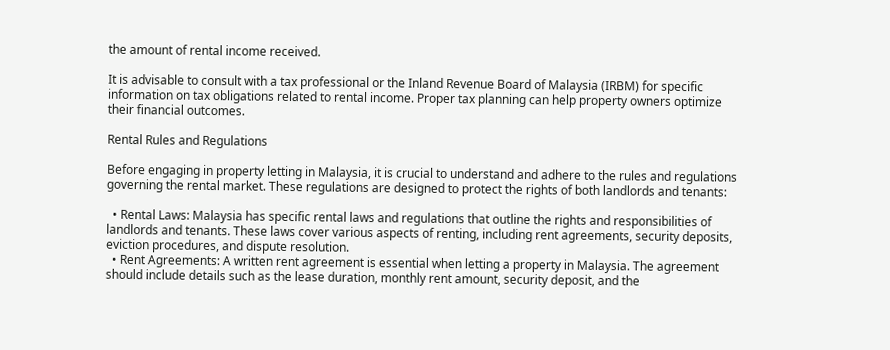the amount of rental income received.

It is advisable to consult with a tax professional or the Inland Revenue Board of Malaysia (IRBM) for specific information on tax obligations related to rental income. Proper tax planning can help property owners optimize their financial outcomes.

Rental Rules and Regulations

Before engaging in property letting in Malaysia, it is crucial to understand and adhere to the rules and regulations governing the rental market. These regulations are designed to protect the rights of both landlords and tenants:

  • Rental Laws: Malaysia has specific rental laws and regulations that outline the rights and responsibilities of landlords and tenants. These laws cover various aspects of renting, including rent agreements, security deposits, eviction procedures, and dispute resolution.
  • Rent Agreements: A written rent agreement is essential when letting a property in Malaysia. The agreement should include details such as the lease duration, monthly rent amount, security deposit, and the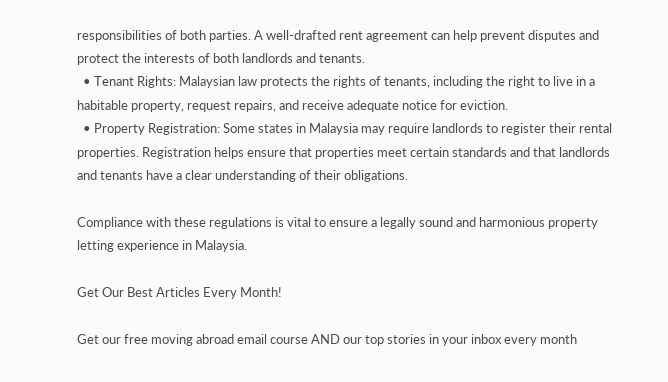responsibilities of both parties. A well-drafted rent agreement can help prevent disputes and protect the interests of both landlords and tenants.
  • Tenant Rights: Malaysian law protects the rights of tenants, including the right to live in a habitable property, request repairs, and receive adequate notice for eviction.
  • Property Registration: Some states in Malaysia may require landlords to register their rental properties. Registration helps ensure that properties meet certain standards and that landlords and tenants have a clear understanding of their obligations.

Compliance with these regulations is vital to ensure a legally sound and harmonious property letting experience in Malaysia.

Get Our Best Articles Every Month!

Get our free moving abroad email course AND our top stories in your inbox every month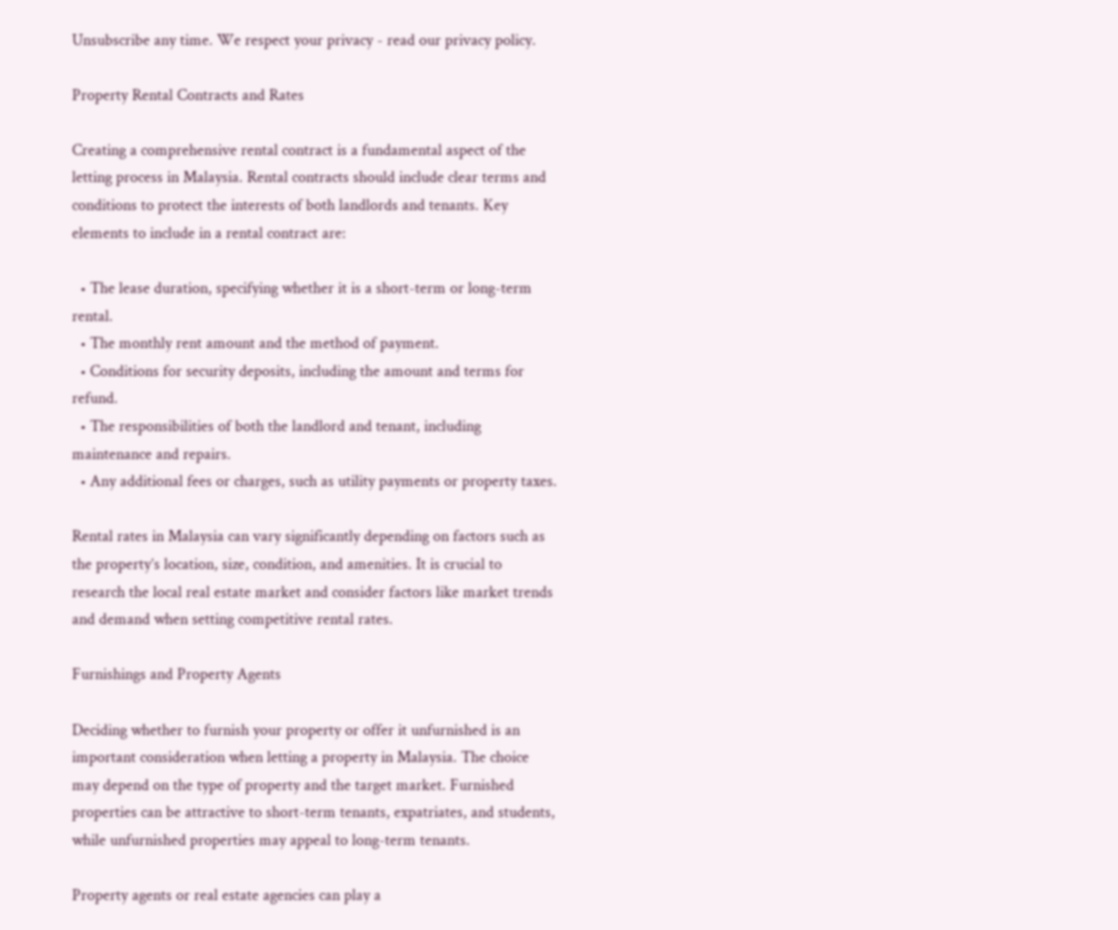Unsubscribe any time. We respect your privacy - read our privacy policy.

Property Rental Contracts and Rates

Creating a comprehensive rental contract is a fundamental aspect of the letting process in Malaysia. Rental contracts should include clear terms and conditions to protect the interests of both landlords and tenants. Key elements to include in a rental contract are:

  • The lease duration, specifying whether it is a short-term or long-term rental.
  • The monthly rent amount and the method of payment.
  • Conditions for security deposits, including the amount and terms for refund.
  • The responsibilities of both the landlord and tenant, including maintenance and repairs.
  • Any additional fees or charges, such as utility payments or property taxes.

Rental rates in Malaysia can vary significantly depending on factors such as the property’s location, size, condition, and amenities. It is crucial to research the local real estate market and consider factors like market trends and demand when setting competitive rental rates.

Furnishings and Property Agents

Deciding whether to furnish your property or offer it unfurnished is an important consideration when letting a property in Malaysia. The choice may depend on the type of property and the target market. Furnished properties can be attractive to short-term tenants, expatriates, and students, while unfurnished properties may appeal to long-term tenants.

Property agents or real estate agencies can play a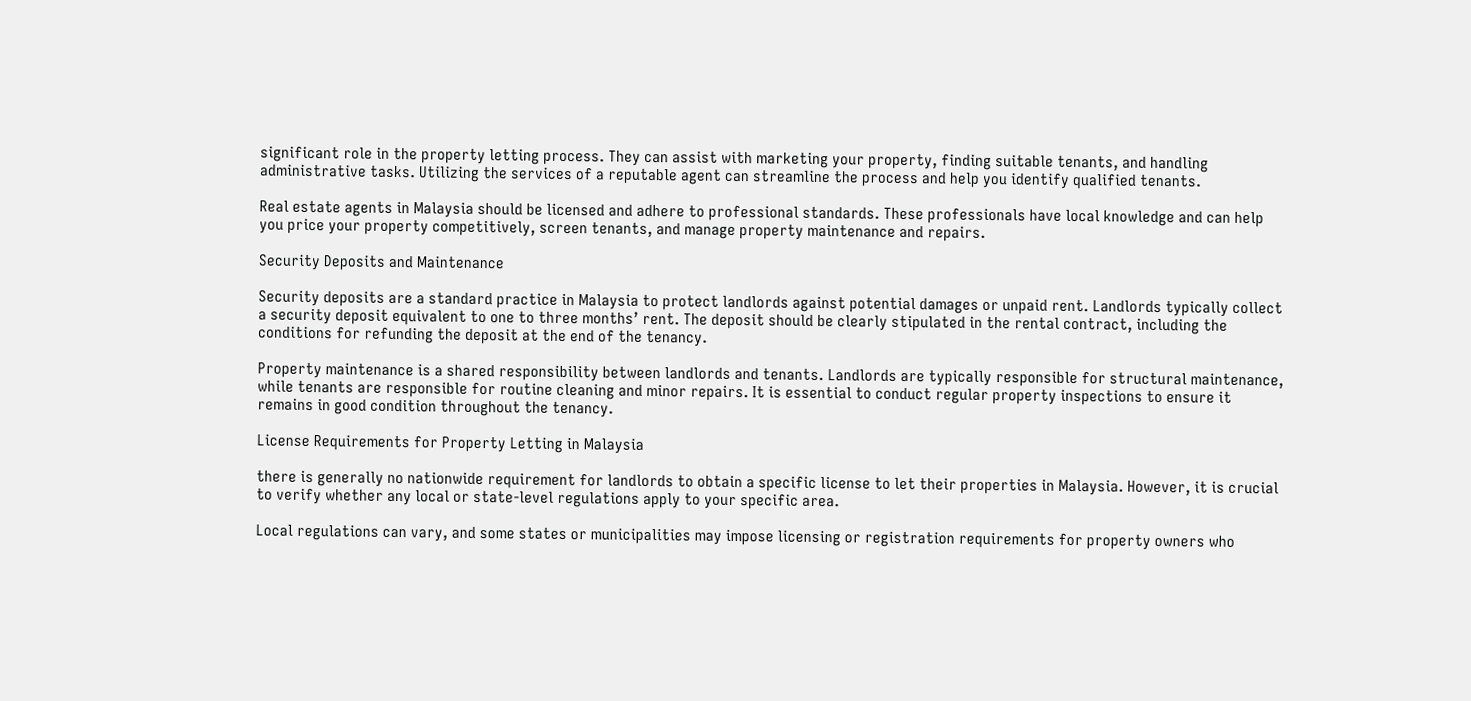significant role in the property letting process. They can assist with marketing your property, finding suitable tenants, and handling administrative tasks. Utilizing the services of a reputable agent can streamline the process and help you identify qualified tenants.

Real estate agents in Malaysia should be licensed and adhere to professional standards. These professionals have local knowledge and can help you price your property competitively, screen tenants, and manage property maintenance and repairs.

Security Deposits and Maintenance

Security deposits are a standard practice in Malaysia to protect landlords against potential damages or unpaid rent. Landlords typically collect a security deposit equivalent to one to three months’ rent. The deposit should be clearly stipulated in the rental contract, including the conditions for refunding the deposit at the end of the tenancy.

Property maintenance is a shared responsibility between landlords and tenants. Landlords are typically responsible for structural maintenance, while tenants are responsible for routine cleaning and minor repairs. It is essential to conduct regular property inspections to ensure it remains in good condition throughout the tenancy.

License Requirements for Property Letting in Malaysia

there is generally no nationwide requirement for landlords to obtain a specific license to let their properties in Malaysia. However, it is crucial to verify whether any local or state-level regulations apply to your specific area.

Local regulations can vary, and some states or municipalities may impose licensing or registration requirements for property owners who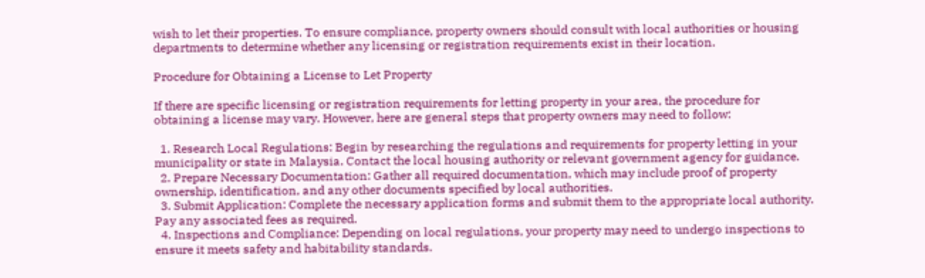wish to let their properties. To ensure compliance, property owners should consult with local authorities or housing departments to determine whether any licensing or registration requirements exist in their location.

Procedure for Obtaining a License to Let Property

If there are specific licensing or registration requirements for letting property in your area, the procedure for obtaining a license may vary. However, here are general steps that property owners may need to follow:

  1. Research Local Regulations: Begin by researching the regulations and requirements for property letting in your municipality or state in Malaysia. Contact the local housing authority or relevant government agency for guidance.
  2. Prepare Necessary Documentation: Gather all required documentation, which may include proof of property ownership, identification, and any other documents specified by local authorities.
  3. Submit Application: Complete the necessary application forms and submit them to the appropriate local authority. Pay any associated fees as required.
  4. Inspections and Compliance: Depending on local regulations, your property may need to undergo inspections to ensure it meets safety and habitability standards.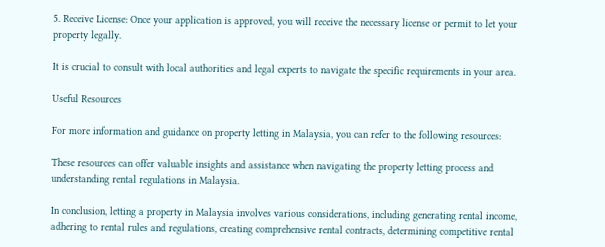5. Receive License: Once your application is approved, you will receive the necessary license or permit to let your property legally.

It is crucial to consult with local authorities and legal experts to navigate the specific requirements in your area.

Useful Resources

For more information and guidance on property letting in Malaysia, you can refer to the following resources:

These resources can offer valuable insights and assistance when navigating the property letting process and understanding rental regulations in Malaysia.

In conclusion, letting a property in Malaysia involves various considerations, including generating rental income, adhering to rental rules and regulations, creating comprehensive rental contracts, determining competitive rental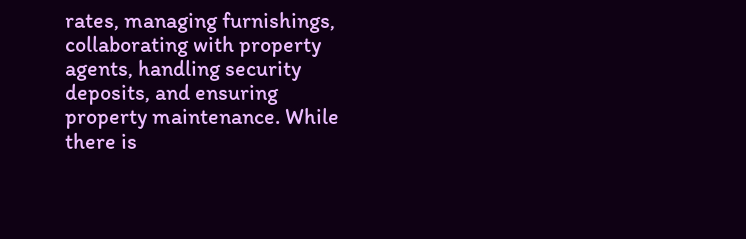rates, managing furnishings, collaborating with property agents, handling security deposits, and ensuring property maintenance. While there is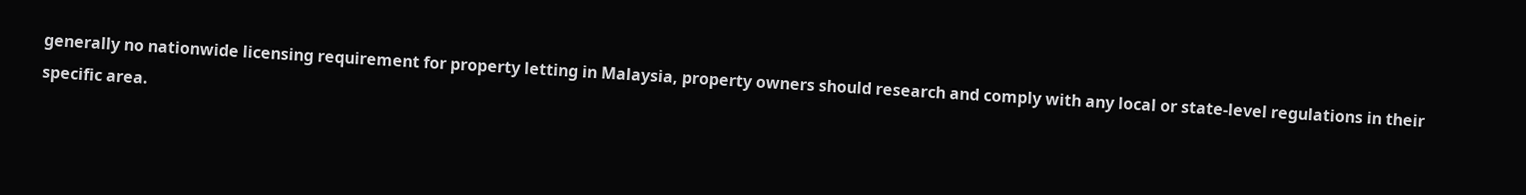generally no nationwide licensing requirement for property letting in Malaysia, property owners should research and comply with any local or state-level regulations in their specific area.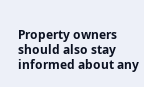Property owners should also stay informed about any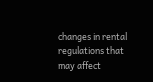changes in rental regulations that may affect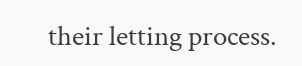their letting process.